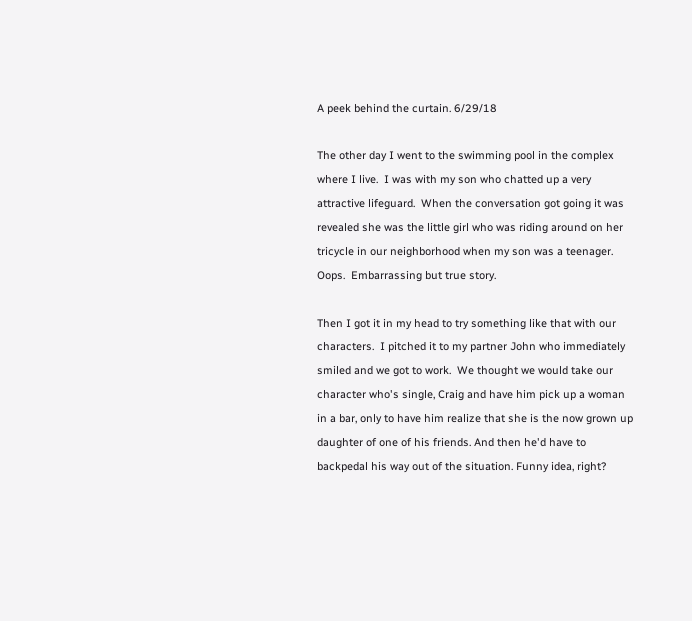A peek behind the curtain. 6/29/18

The other day I went to the swimming pool in the complex where I live.  I was with my son who chatted up a very attractive lifeguard.  When the conversation got going it was revealed she was the little girl who was riding around on her tricycle in our neighborhood when my son was a teenager.  Oops.  Embarrassing but true story.

Then I got it in my head to try something like that with our characters.  I pitched it to my partner John who immediately smiled and we got to work.  We thought we would take our character who's single, Craig and have him pick up a woman in a bar, only to have him realize that she is the now grown up daughter of one of his friends. And then he'd have to backpedal his way out of the situation. Funny idea, right?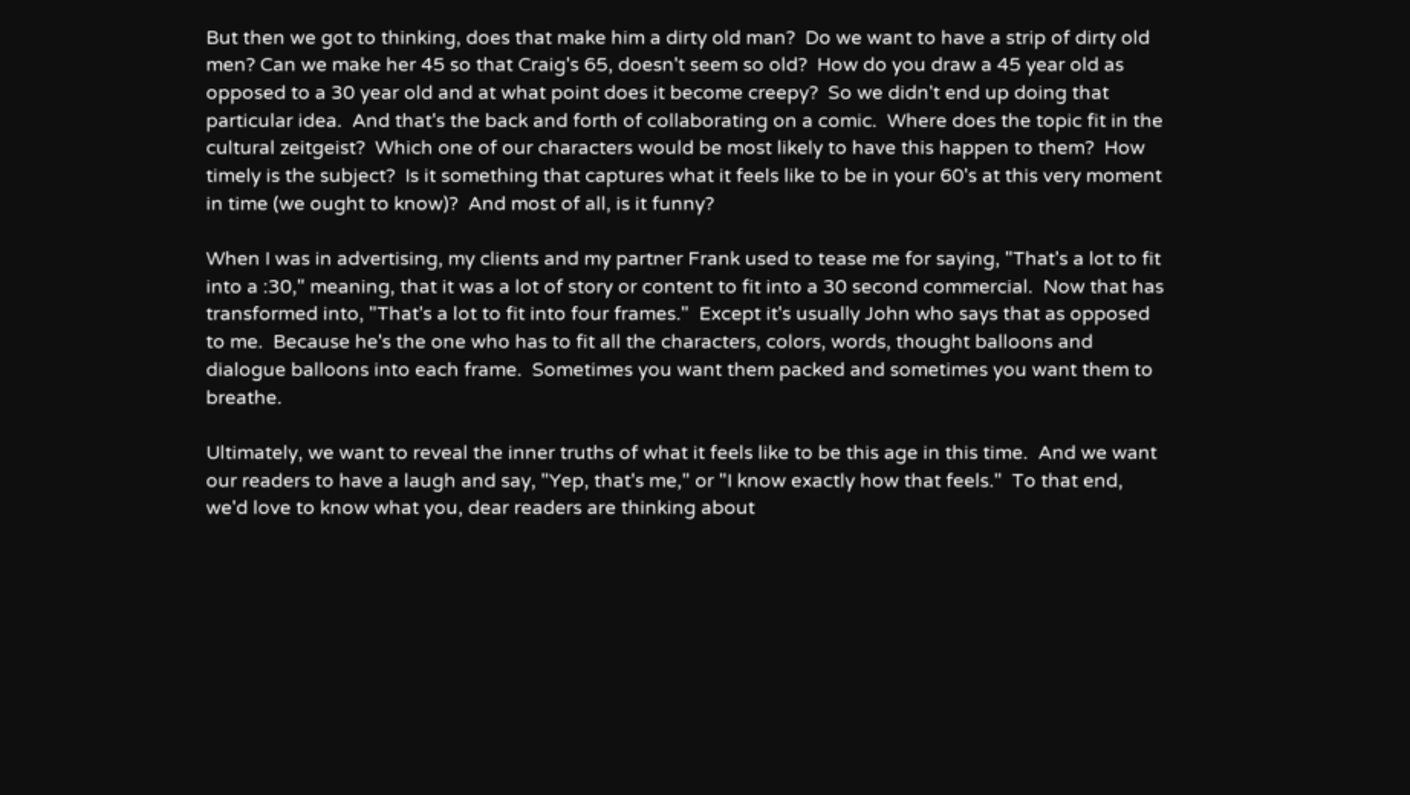But then we got to thinking, does that make him a dirty old man?  Do we want to have a strip of dirty old men? Can we make her 45 so that Craig's 65, doesn't seem so old?  How do you draw a 45 year old as opposed to a 30 year old and at what point does it become creepy?  So we didn't end up doing that particular idea.  And that's the back and forth of collaborating on a comic.  Where does the topic fit in the cultural zeitgeist?  Which one of our characters would be most likely to have this happen to them?  How timely is the subject?  Is it something that captures what it feels like to be in your 60's at this very moment in time (we ought to know)?  And most of all, is it funny?

When I was in advertising, my clients and my partner Frank used to tease me for saying, "That's a lot to fit into a :30," meaning, that it was a lot of story or content to fit into a 30 second commercial.  Now that has transformed into, "That's a lot to fit into four frames."  Except it's usually John who says that as opposed to me.  Because he's the one who has to fit all the characters, colors, words, thought balloons and dialogue balloons into each frame.  Sometimes you want them packed and sometimes you want them to breathe.

Ultimately, we want to reveal the inner truths of what it feels like to be this age in this time.  And we want our readers to have a laugh and say, "Yep, that's me," or "I know exactly how that feels."  To that end, we'd love to know what you, dear readers are thinking about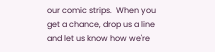our comic strips.  When you get a chance, drop us a line and let us know how we're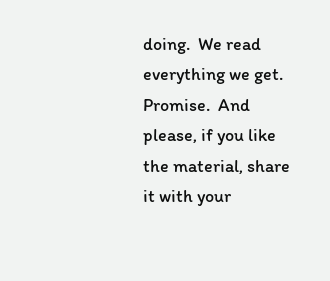doing.  We read everything we get.  Promise.  And please, if you like the material, share it with your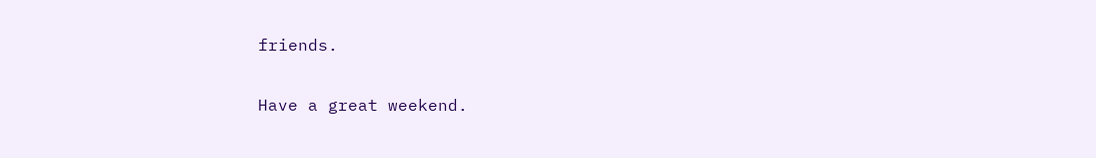friends.

Have a great weekend.